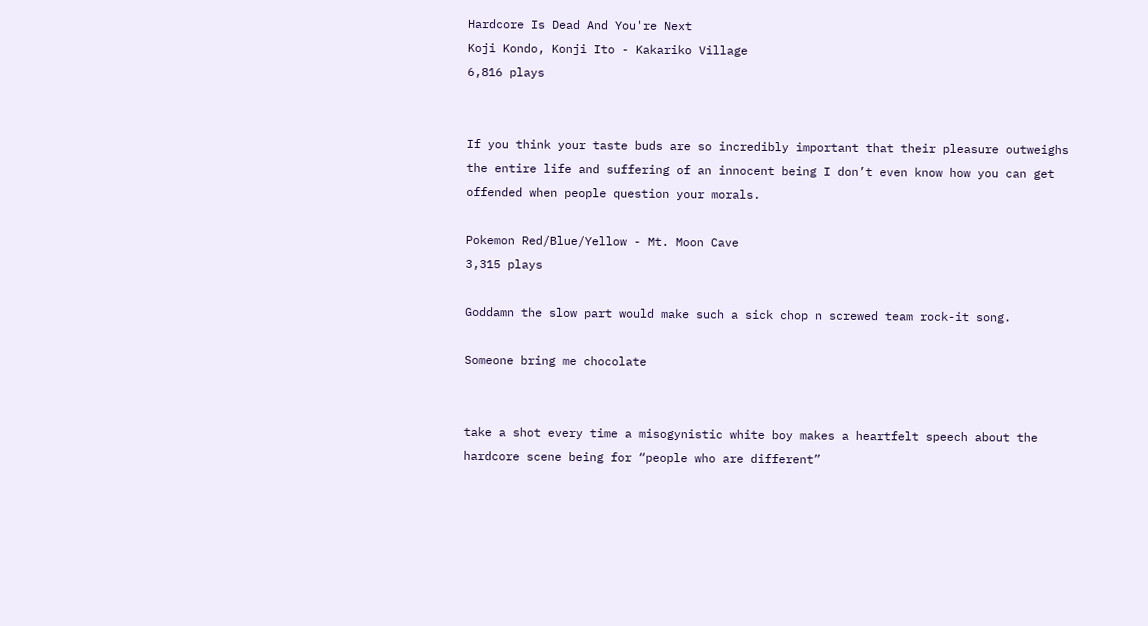Hardcore Is Dead And You're Next
Koji Kondo, Konji Ito - Kakariko Village
6,816 plays


If you think your taste buds are so incredibly important that their pleasure outweighs the entire life and suffering of an innocent being I don’t even know how you can get offended when people question your morals.

Pokemon Red/Blue/Yellow - Mt. Moon Cave
3,315 plays

Goddamn the slow part would make such a sick chop n screwed team rock-it song.

Someone bring me chocolate


take a shot every time a misogynistic white boy makes a heartfelt speech about the hardcore scene being for “people who are different”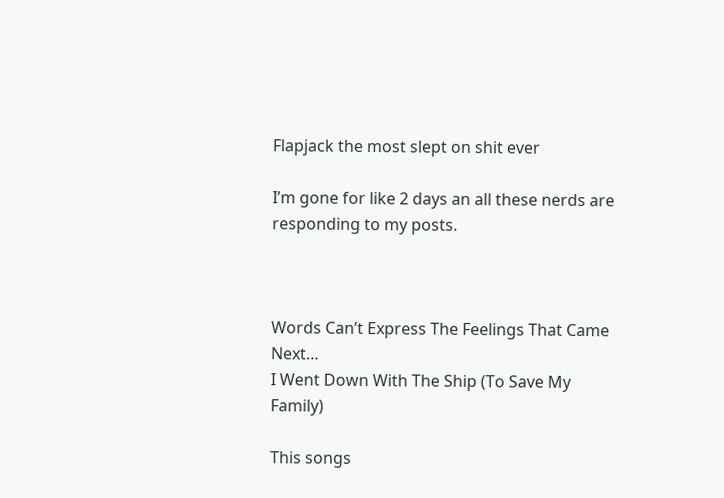Flapjack the most slept on shit ever

I’m gone for like 2 days an all these nerds are responding to my posts.



Words Can’t Express The Feelings That Came Next…
I Went Down With The Ship (To Save My Family)

This songs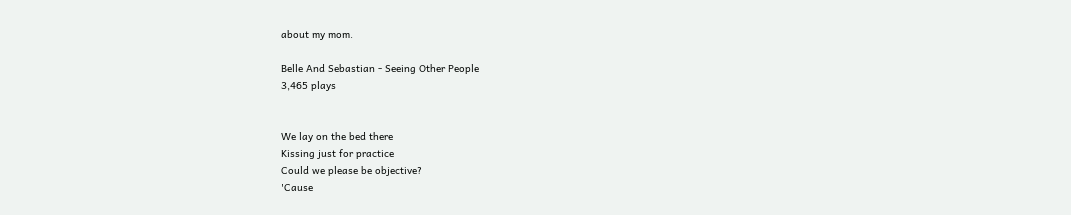about my mom.

Belle And Sebastian - Seeing Other People
3,465 plays


We lay on the bed there
Kissing just for practice
Could we please be objective?
'Cause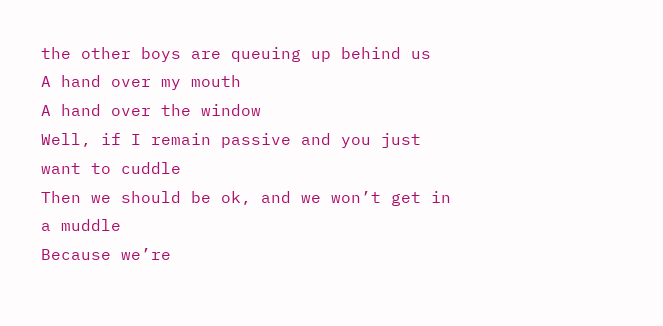the other boys are queuing up behind us
A hand over my mouth
A hand over the window
Well, if I remain passive and you just want to cuddle
Then we should be ok, and we won’t get in a muddle
Because we’re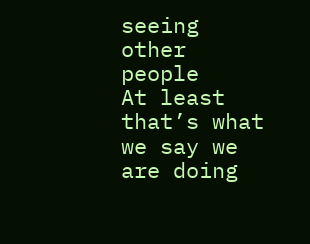seeing other people
At least that’s what we say we are doing